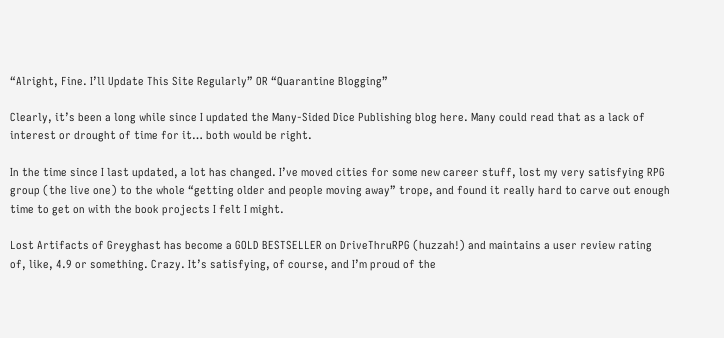“Alright, Fine. I’ll Update This Site Regularly” OR “Quarantine Blogging”

Clearly, it’s been a long while since I updated the Many-Sided Dice Publishing blog here. Many could read that as a lack of interest or drought of time for it… both would be right.

In the time since I last updated, a lot has changed. I’ve moved cities for some new career stuff, lost my very satisfying RPG group (the live one) to the whole “getting older and people moving away” trope, and found it really hard to carve out enough time to get on with the book projects I felt I might.

Lost Artifacts of Greyghast has become a GOLD BESTSELLER on DriveThruRPG (huzzah!) and maintains a user review rating of, like, 4.9 or something. Crazy. It’s satisfying, of course, and I’m proud of the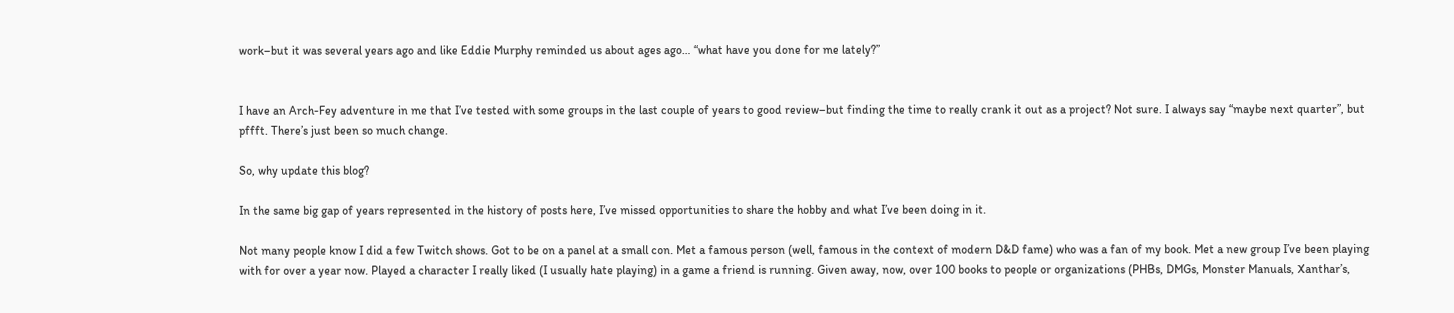work–but it was several years ago and like Eddie Murphy reminded us about ages ago… “what have you done for me lately?”


I have an Arch-Fey adventure in me that I’ve tested with some groups in the last couple of years to good review–but finding the time to really crank it out as a project? Not sure. I always say “maybe next quarter”, but pffft. There’s just been so much change.

So, why update this blog?

In the same big gap of years represented in the history of posts here, I’ve missed opportunities to share the hobby and what I’ve been doing in it.

Not many people know I did a few Twitch shows. Got to be on a panel at a small con. Met a famous person (well, famous in the context of modern D&D fame) who was a fan of my book. Met a new group I’ve been playing with for over a year now. Played a character I really liked (I usually hate playing) in a game a friend is running. Given away, now, over 100 books to people or organizations (PHBs, DMGs, Monster Manuals, Xanthar’s,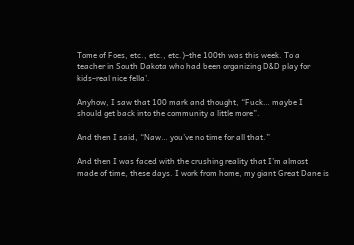Tome of Foes, etc., etc., etc.)–the 100th was this week. To a teacher in South Dakota who had been organizing D&D play for kids–real nice fella’.

Anyhow, I saw that 100 mark and thought, “Fuck… maybe I should get back into the community a little more”.

And then I said, “Naw… you’ve no time for all that.”

And then I was faced with the crushing reality that I’m almost made of time, these days. I work from home, my giant Great Dane is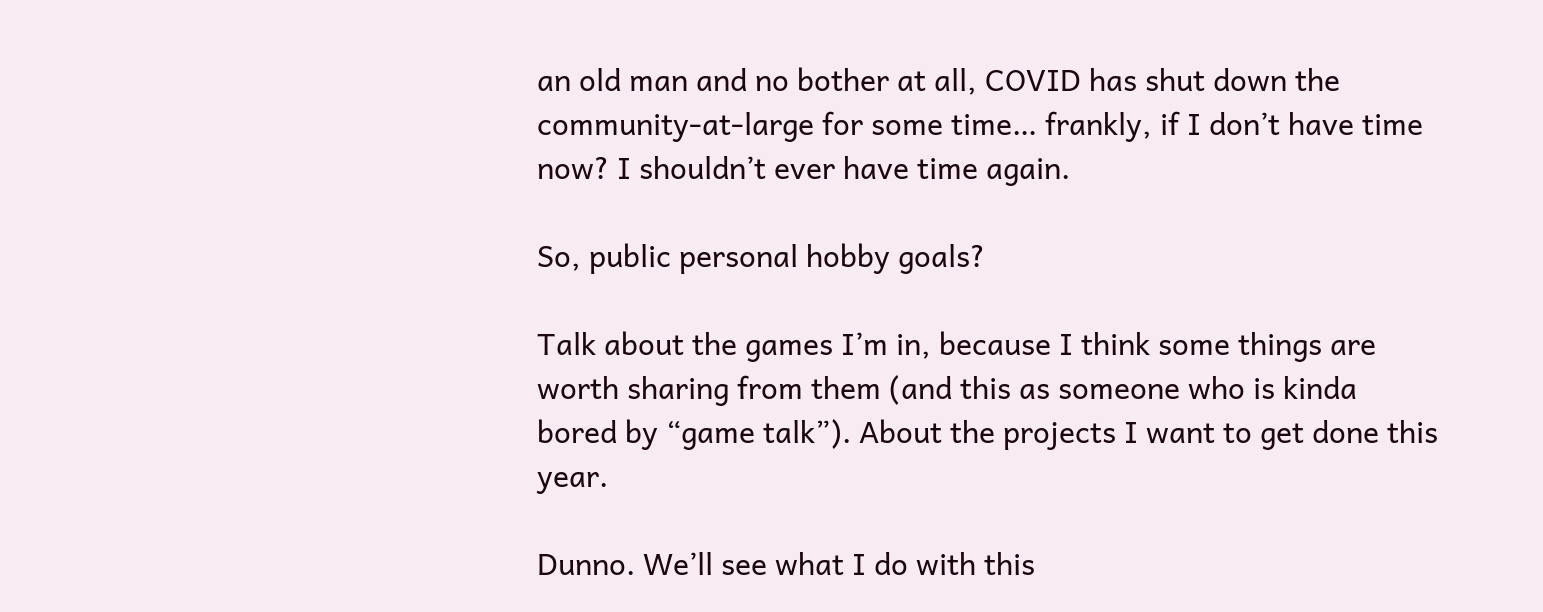an old man and no bother at all, COVID has shut down the community-at-large for some time… frankly, if I don’t have time now? I shouldn’t ever have time again.

So, public personal hobby goals?

Talk about the games I’m in, because I think some things are worth sharing from them (and this as someone who is kinda bored by “game talk”). About the projects I want to get done this year.

Dunno. We’ll see what I do with this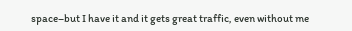space–but I have it and it gets great traffic, even without me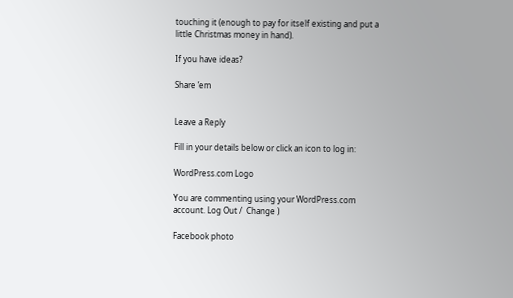touching it (enough to pay for itself existing and put a little Christmas money in hand).

If you have ideas?

Share ’em


Leave a Reply

Fill in your details below or click an icon to log in:

WordPress.com Logo

You are commenting using your WordPress.com account. Log Out /  Change )

Facebook photo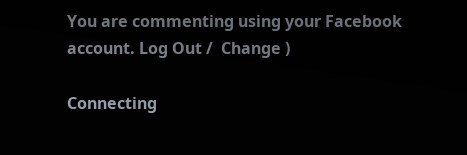You are commenting using your Facebook account. Log Out /  Change )

Connecting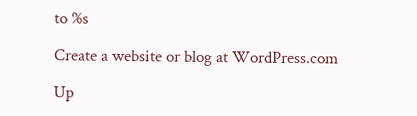to %s

Create a website or blog at WordPress.com

Up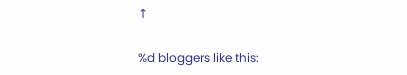↑

%d bloggers like this: